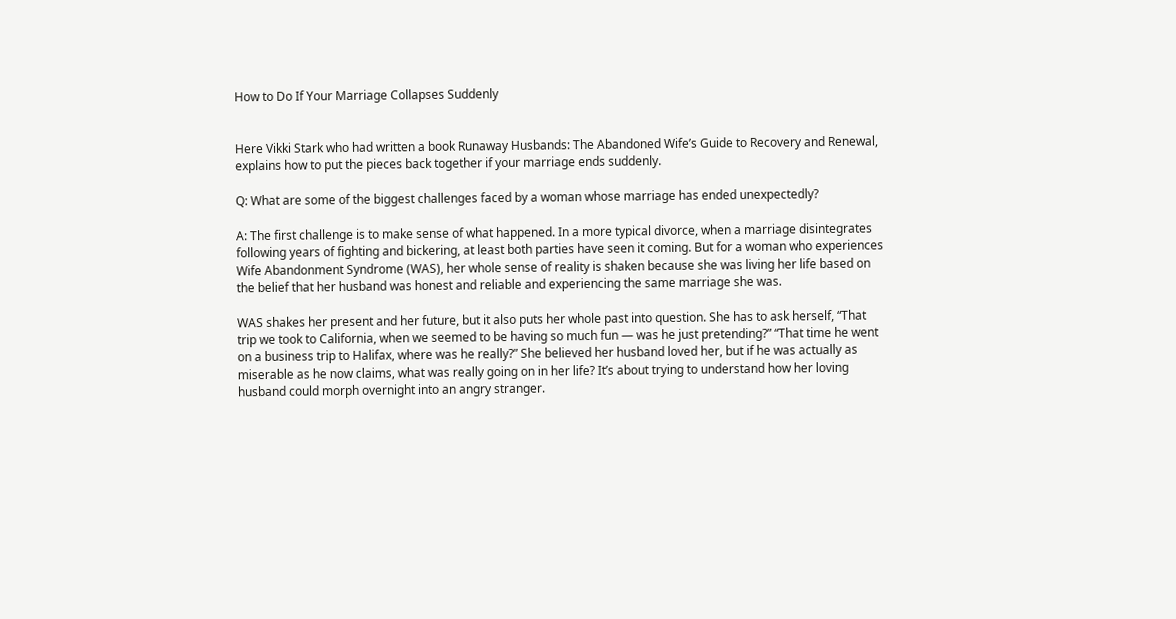How to Do If Your Marriage Collapses Suddenly


Here Vikki Stark who had written a book Runaway Husbands: The Abandoned Wife’s Guide to Recovery and Renewal, explains how to put the pieces back together if your marriage ends suddenly.

Q: What are some of the biggest challenges faced by a woman whose marriage has ended unexpectedly?

A: The first challenge is to make sense of what happened. In a more typical divorce, when a marriage disintegrates following years of fighting and bickering, at least both parties have seen it coming. But for a woman who experiences Wife Abandonment Syndrome (WAS), her whole sense of reality is shaken because she was living her life based on the belief that her husband was honest and reliable and experiencing the same marriage she was.

WAS shakes her present and her future, but it also puts her whole past into question. She has to ask herself, “That trip we took to California, when we seemed to be having so much fun — was he just pretending?” “That time he went on a business trip to Halifax, where was he really?” She believed her husband loved her, but if he was actually as miserable as he now claims, what was really going on in her life? It’s about trying to understand how her loving husband could morph overnight into an angry stranger.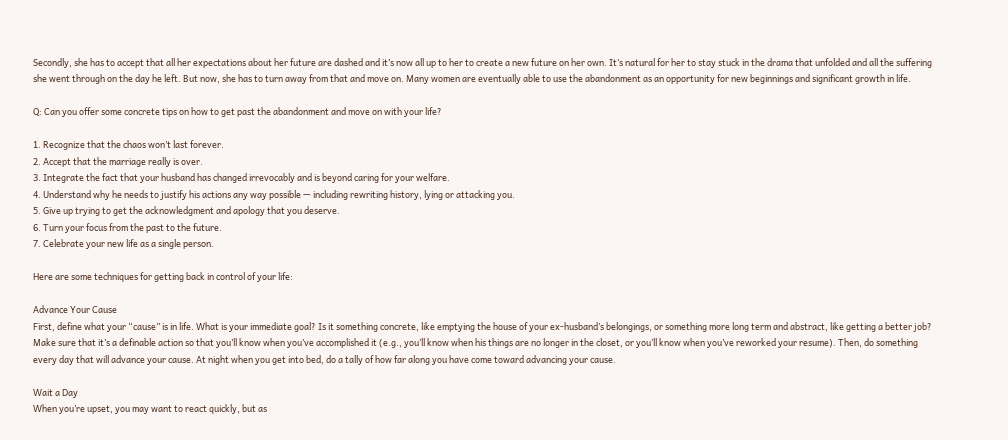Secondly, she has to accept that all her expectations about her future are dashed and it’s now all up to her to create a new future on her own. It’s natural for her to stay stuck in the drama that unfolded and all the suffering she went through on the day he left. But now, she has to turn away from that and move on. Many women are eventually able to use the abandonment as an opportunity for new beginnings and significant growth in life.

Q: Can you offer some concrete tips on how to get past the abandonment and move on with your life?

1. Recognize that the chaos won’t last forever.
2. Accept that the marriage really is over.
3. Integrate the fact that your husband has changed irrevocably and is beyond caring for your welfare.
4. Understand why he needs to justify his actions any way possible — including rewriting history, lying or attacking you.
5. Give up trying to get the acknowledgment and apology that you deserve.
6. Turn your focus from the past to the future.
7. Celebrate your new life as a single person.

Here are some techniques for getting back in control of your life:

Advance Your Cause
First, define what your “cause” is in life. What is your immediate goal? Is it something concrete, like emptying the house of your ex-husband’s belongings, or something more long term and abstract, like getting a better job? Make sure that it’s a definable action so that you’ll know when you’ve accomplished it (e.g., you’ll know when his things are no longer in the closet, or you’ll know when you’ve reworked your resume). Then, do something every day that will advance your cause. At night when you get into bed, do a tally of how far along you have come toward advancing your cause.

Wait a Day
When you’re upset, you may want to react quickly, but as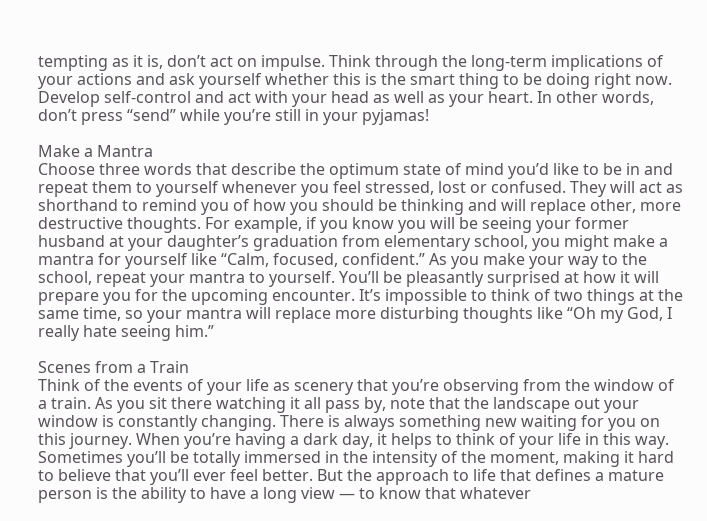tempting as it is, don’t act on impulse. Think through the long-term implications of your actions and ask yourself whether this is the smart thing to be doing right now. Develop self-control and act with your head as well as your heart. In other words, don’t press “send” while you’re still in your pyjamas!

Make a Mantra
Choose three words that describe the optimum state of mind you’d like to be in and repeat them to yourself whenever you feel stressed, lost or confused. They will act as shorthand to remind you of how you should be thinking and will replace other, more destructive thoughts. For example, if you know you will be seeing your former husband at your daughter’s graduation from elementary school, you might make a mantra for yourself like “Calm, focused, confident.” As you make your way to the school, repeat your mantra to yourself. You’ll be pleasantly surprised at how it will prepare you for the upcoming encounter. It’s impossible to think of two things at the same time, so your mantra will replace more disturbing thoughts like “Oh my God, I really hate seeing him.”

Scenes from a Train
Think of the events of your life as scenery that you’re observing from the window of a train. As you sit there watching it all pass by, note that the landscape out your window is constantly changing. There is always something new waiting for you on this journey. When you’re having a dark day, it helps to think of your life in this way. Sometimes you’ll be totally immersed in the intensity of the moment, making it hard to believe that you’ll ever feel better. But the approach to life that defines a mature person is the ability to have a long view — to know that whatever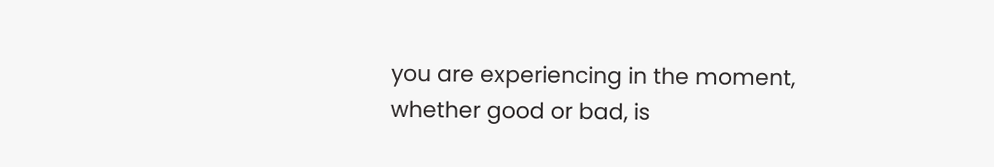you are experiencing in the moment, whether good or bad, is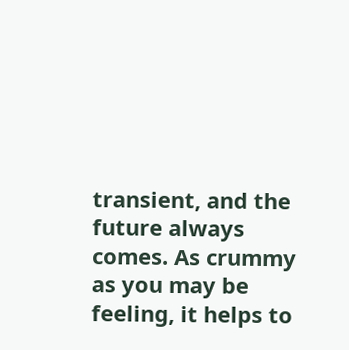transient, and the future always comes. As crummy as you may be feeling, it helps to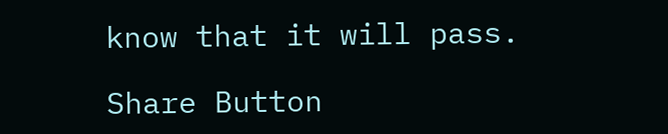know that it will pass.

Share Button